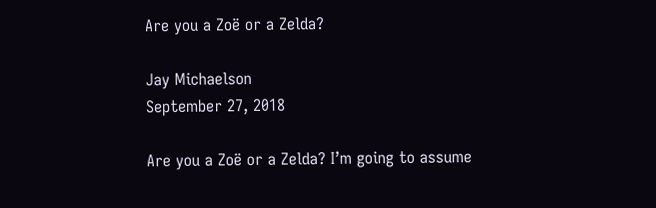Are you a Zoë or a Zelda?

Jay Michaelson
September 27, 2018

Are you a Zoë or a Zelda? I’m going to assume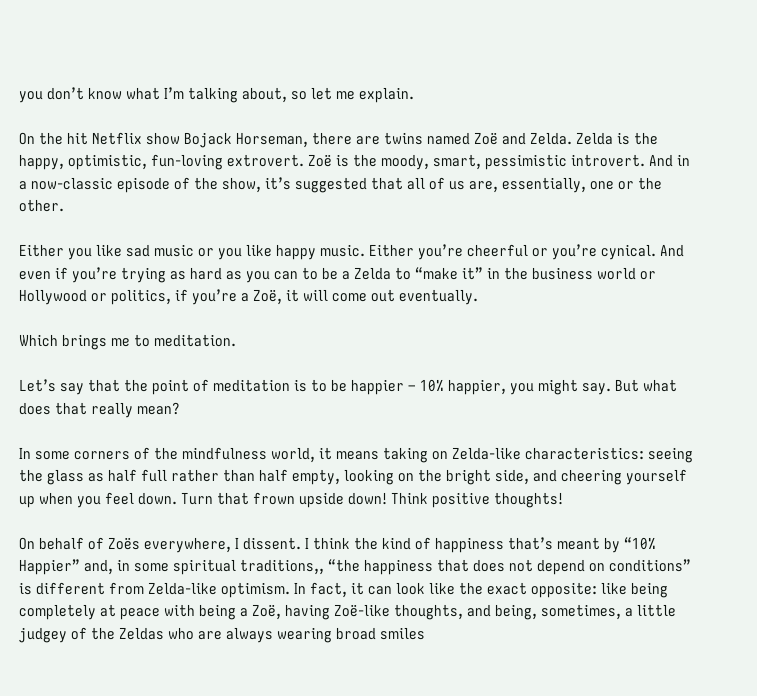you don’t know what I’m talking about, so let me explain.

On the hit Netflix show Bojack Horseman, there are twins named Zoë and Zelda. Zelda is the happy, optimistic, fun-loving extrovert. Zoë is the moody, smart, pessimistic introvert. And in a now-classic episode of the show, it’s suggested that all of us are, essentially, one or the other.

Either you like sad music or you like happy music. Either you’re cheerful or you’re cynical. And even if you’re trying as hard as you can to be a Zelda to “make it” in the business world or Hollywood or politics, if you’re a Zoë, it will come out eventually.

Which brings me to meditation.

Let’s say that the point of meditation is to be happier – 10% happier, you might say. But what does that really mean?

In some corners of the mindfulness world, it means taking on Zelda-like characteristics: seeing the glass as half full rather than half empty, looking on the bright side, and cheering yourself up when you feel down. Turn that frown upside down! Think positive thoughts!

On behalf of Zoës everywhere, I dissent. I think the kind of happiness that’s meant by “10% Happier” and, in some spiritual traditions,, “the happiness that does not depend on conditions” is different from Zelda-like optimism. In fact, it can look like the exact opposite: like being completely at peace with being a Zoë, having Zoë-like thoughts, and being, sometimes, a little judgey of the Zeldas who are always wearing broad smiles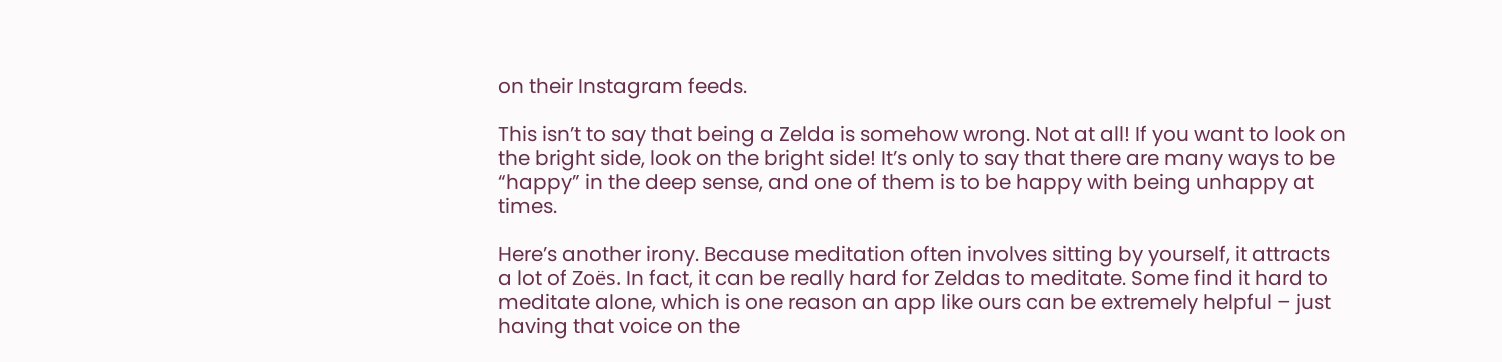on their Instagram feeds.

This isn’t to say that being a Zelda is somehow wrong. Not at all! If you want to look on the bright side, look on the bright side! It’s only to say that there are many ways to be “happy” in the deep sense, and one of them is to be happy with being unhappy at times.

Here’s another irony. Because meditation often involves sitting by yourself, it attracts a lot of Zoës. In fact, it can be really hard for Zeldas to meditate. Some find it hard to meditate alone, which is one reason an app like ours can be extremely helpful – just having that voice on the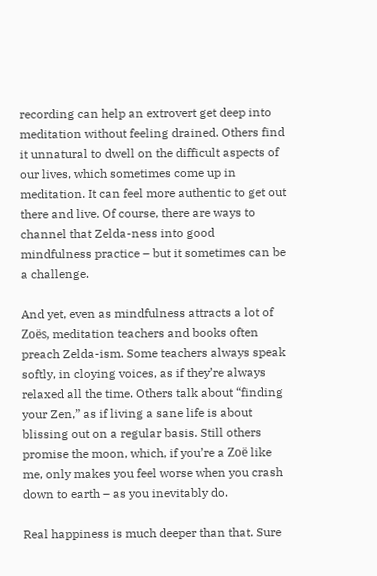recording can help an extrovert get deep into meditation without feeling drained. Others find it unnatural to dwell on the difficult aspects of our lives, which sometimes come up in meditation. It can feel more authentic to get out there and live. Of course, there are ways to channel that Zelda-ness into good mindfulness practice – but it sometimes can be a challenge.

And yet, even as mindfulness attracts a lot of Zoës, meditation teachers and books often preach Zelda-ism. Some teachers always speak softly, in cloying voices, as if they’re always relaxed all the time. Others talk about “finding your Zen,” as if living a sane life is about blissing out on a regular basis. Still others promise the moon, which, if you’re a Zoë like me, only makes you feel worse when you crash down to earth – as you inevitably do.

Real happiness is much deeper than that. Sure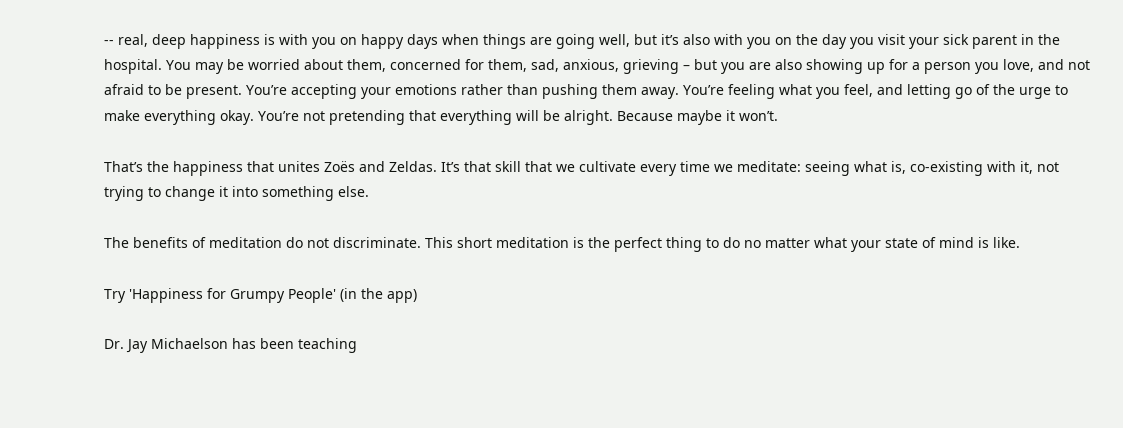-- real, deep happiness is with you on happy days when things are going well, but it’s also with you on the day you visit your sick parent in the hospital. You may be worried about them, concerned for them, sad, anxious, grieving – but you are also showing up for a person you love, and not afraid to be present. You’re accepting your emotions rather than pushing them away. You’re feeling what you feel, and letting go of the urge to make everything okay. You’re not pretending that everything will be alright. Because maybe it won’t.

That’s the happiness that unites Zoës and Zeldas. It’s that skill that we cultivate every time we meditate: seeing what is, co-existing with it, not trying to change it into something else.

The benefits of meditation do not discriminate. This short meditation is the perfect thing to do no matter what your state of mind is like.

Try 'Happiness for Grumpy People' (in the app)

Dr. Jay Michaelson has been teaching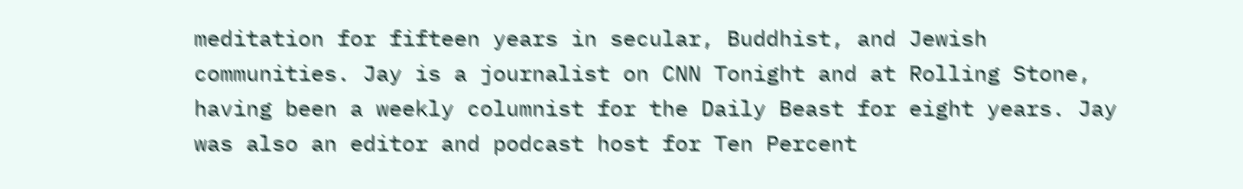meditation for fifteen years in secular, Buddhist, and Jewish communities. Jay is a journalist on CNN Tonight and at Rolling Stone, having been a weekly columnist for the Daily Beast for eight years. Jay was also an editor and podcast host for Ten Percent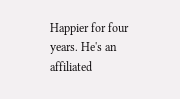Happier for four years. He's an affiliated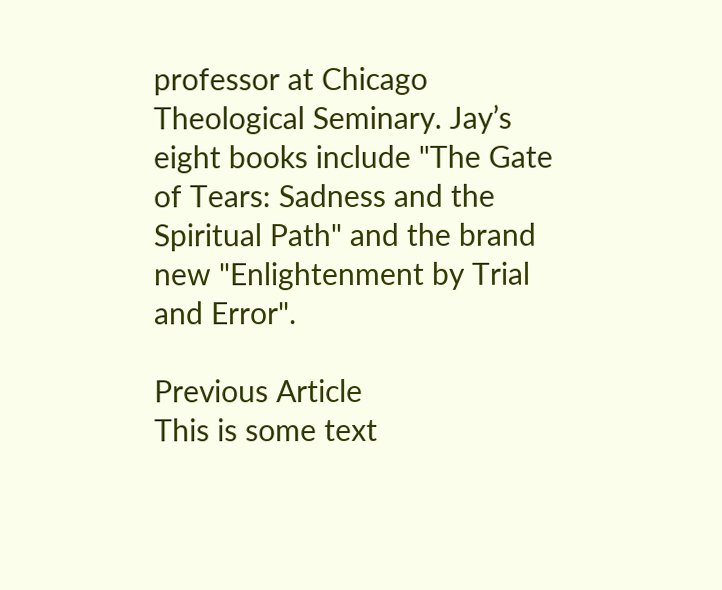professor at Chicago Theological Seminary. Jay’s eight books include "The Gate of Tears: Sadness and the Spiritual Path" and the brand new "Enlightenment by Trial and Error".

Previous Article
This is some text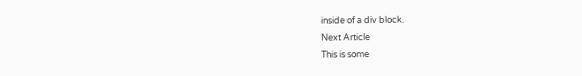inside of a div block.
Next Article
This is some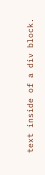text inside of a div block.